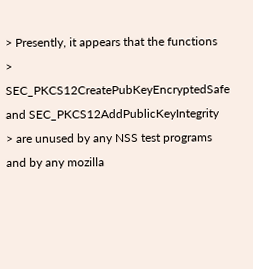> Presently, it appears that the functions
> SEC_PKCS12CreatePubKeyEncryptedSafe and SEC_PKCS12AddPublicKeyIntegrity
> are unused by any NSS test programs and by any mozilla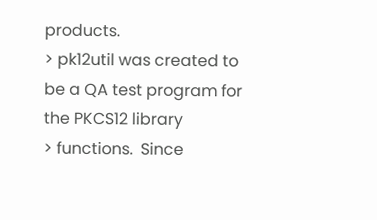products.
> pk12util was created to be a QA test program for the PKCS12 library
> functions.  Since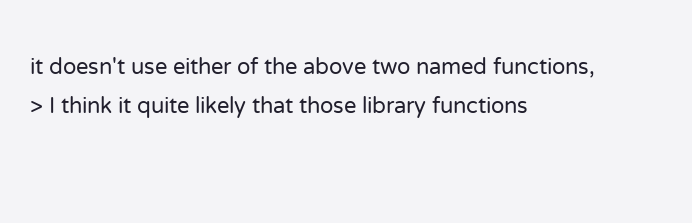it doesn't use either of the above two named functions,
> I think it quite likely that those library functions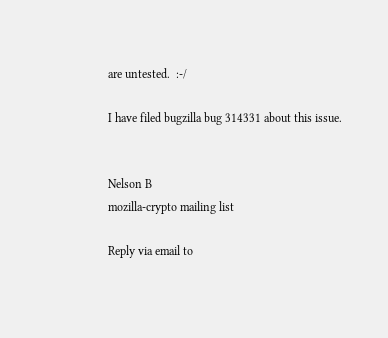are untested.  :-/

I have filed bugzilla bug 314331 about this issue.


Nelson B
mozilla-crypto mailing list

Reply via email to